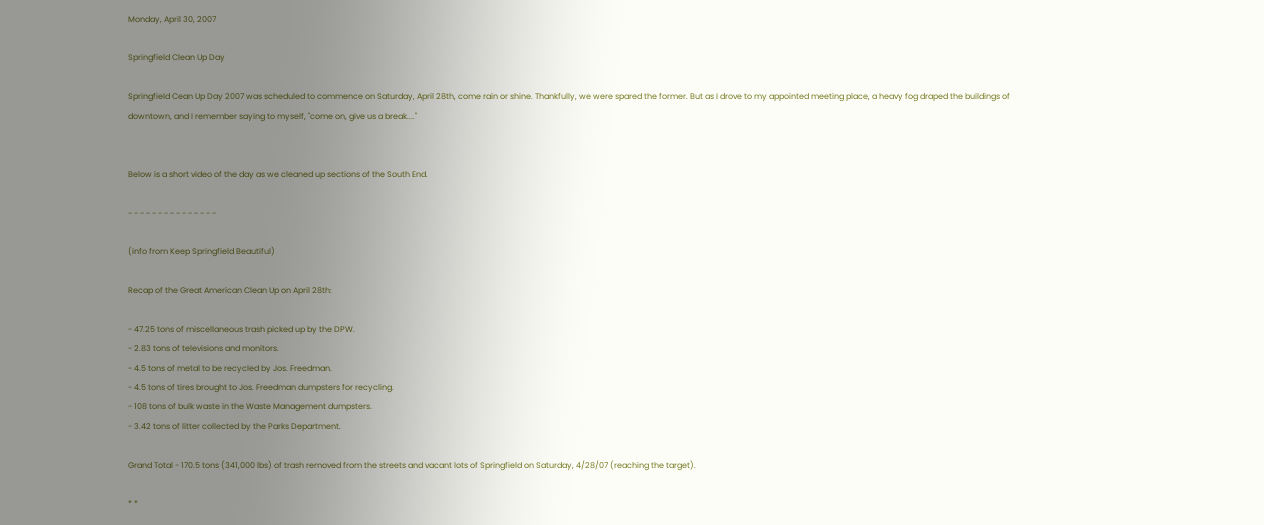Monday, April 30, 2007

Springfield Clean Up Day

Springfield Cean Up Day 2007 was scheduled to commence on Saturday, April 28th, come rain or shine. Thankfully, we were spared the former. But as I drove to my appointed meeting place, a heavy fog draped the buildings of downtown, and I remember saying to myself, "come on, give us a break...."


Below is a short video of the day as we cleaned up sections of the South End.

- - - - - - - - - - - - - - -

(info from Keep Springfield Beautiful)

Recap of the Great American Clean Up on April 28th:

- 47.25 tons of miscellaneous trash picked up by the DPW.
- 2.83 tons of televisions and monitors.
- 4.5 tons of metal to be recycled by Jos. Freedman.
- 4.5 tons of tires brought to Jos. Freedman dumpsters for recycling.
- 108 tons of bulk waste in the Waste Management dumpsters.
- 3.42 tons of litter collected by the Parks Department.

Grand Total - 170.5 tons (341,000 lbs) of trash removed from the streets and vacant lots of Springfield on Saturday, 4/28/07 (reaching the target).

* *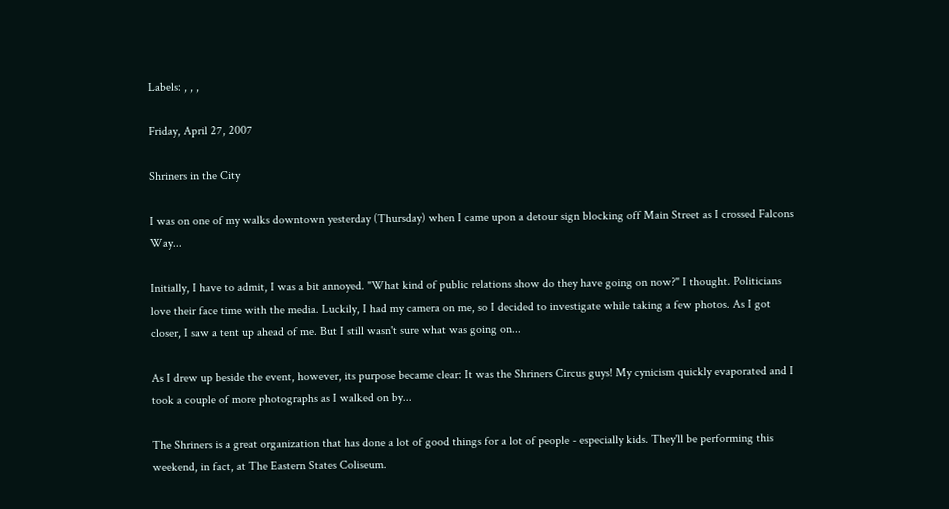Labels: , , ,

Friday, April 27, 2007

Shriners in the City

I was on one of my walks downtown yesterday (Thursday) when I came upon a detour sign blocking off Main Street as I crossed Falcons Way...

Initially, I have to admit, I was a bit annoyed. "What kind of public relations show do they have going on now?" I thought. Politicians love their face time with the media. Luckily, I had my camera on me, so I decided to investigate while taking a few photos. As I got closer, I saw a tent up ahead of me. But I still wasn't sure what was going on...

As I drew up beside the event, however, its purpose became clear: It was the Shriners Circus guys! My cynicism quickly evaporated and I took a couple of more photographs as I walked on by...

The Shriners is a great organization that has done a lot of good things for a lot of people - especially kids. They'll be performing this weekend, in fact, at The Eastern States Coliseum.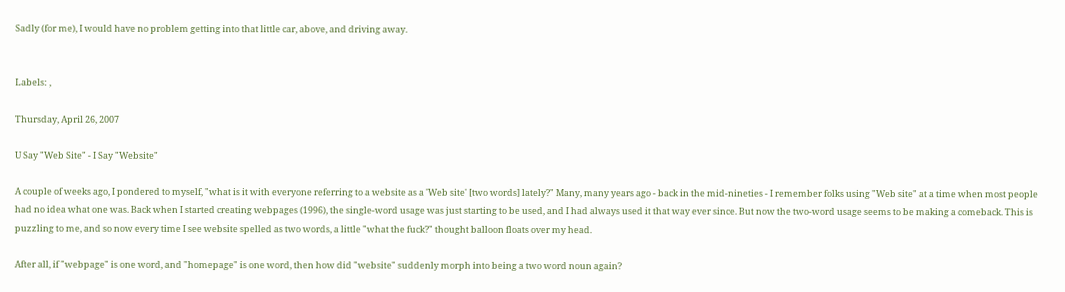Sadly (for me), I would have no problem getting into that little car, above, and driving away.


Labels: ,

Thursday, April 26, 2007

U Say "Web Site" - I Say "Website"

A couple of weeks ago, I pondered to myself, "what is it with everyone referring to a website as a 'Web site' [two words] lately?" Many, many years ago - back in the mid-nineties - I remember folks using "Web site" at a time when most people had no idea what one was. Back when I started creating webpages (1996), the single-word usage was just starting to be used, and I had always used it that way ever since. But now the two-word usage seems to be making a comeback. This is puzzling to me, and so now every time I see website spelled as two words, a little "what the fuck?" thought balloon floats over my head.

After all, if "webpage" is one word, and "homepage" is one word, then how did "website" suddenly morph into being a two word noun again?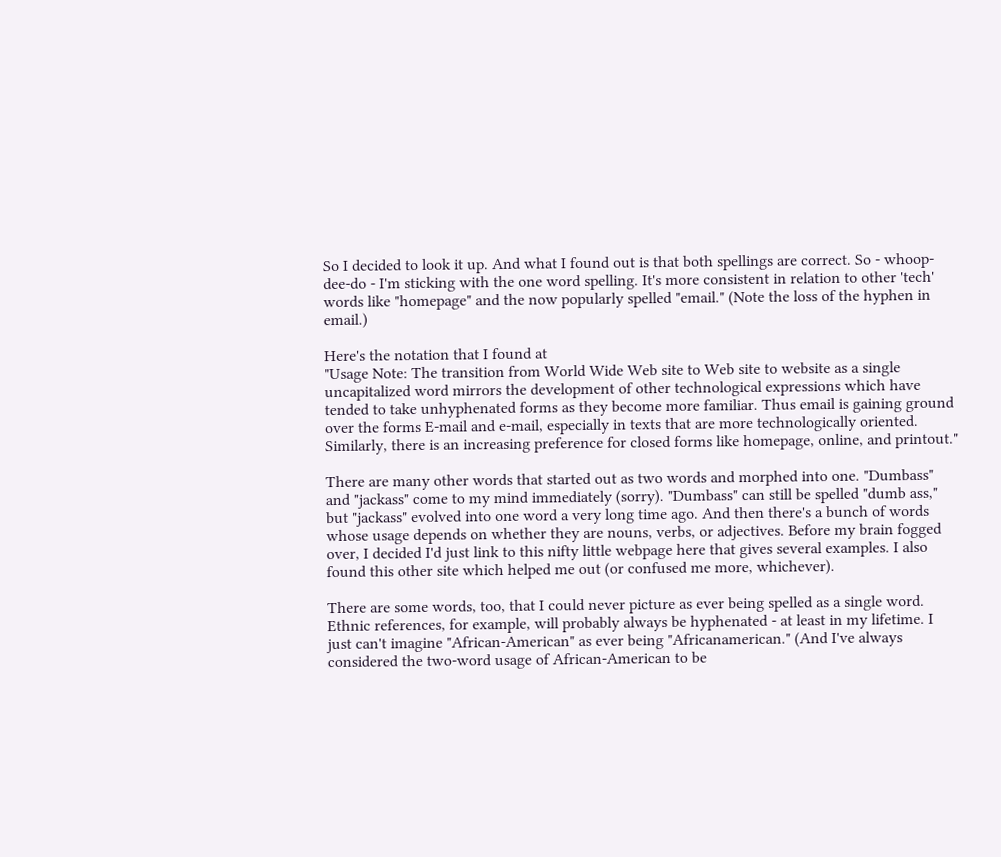So I decided to look it up. And what I found out is that both spellings are correct. So - whoop-dee-do - I'm sticking with the one word spelling. It's more consistent in relation to other 'tech' words like "homepage" and the now popularly spelled "email." (Note the loss of the hyphen in email.)

Here's the notation that I found at
"Usage Note: The transition from World Wide Web site to Web site to website as a single uncapitalized word mirrors the development of other technological expressions which have tended to take unhyphenated forms as they become more familiar. Thus email is gaining ground over the forms E-mail and e-mail, especially in texts that are more technologically oriented. Similarly, there is an increasing preference for closed forms like homepage, online, and printout."

There are many other words that started out as two words and morphed into one. "Dumbass" and "jackass" come to my mind immediately (sorry). "Dumbass" can still be spelled "dumb ass," but "jackass" evolved into one word a very long time ago. And then there's a bunch of words whose usage depends on whether they are nouns, verbs, or adjectives. Before my brain fogged over, I decided I'd just link to this nifty little webpage here that gives several examples. I also found this other site which helped me out (or confused me more, whichever).

There are some words, too, that I could never picture as ever being spelled as a single word. Ethnic references, for example, will probably always be hyphenated - at least in my lifetime. I just can't imagine "African-American" as ever being "Africanamerican." (And I've always considered the two-word usage of African-American to be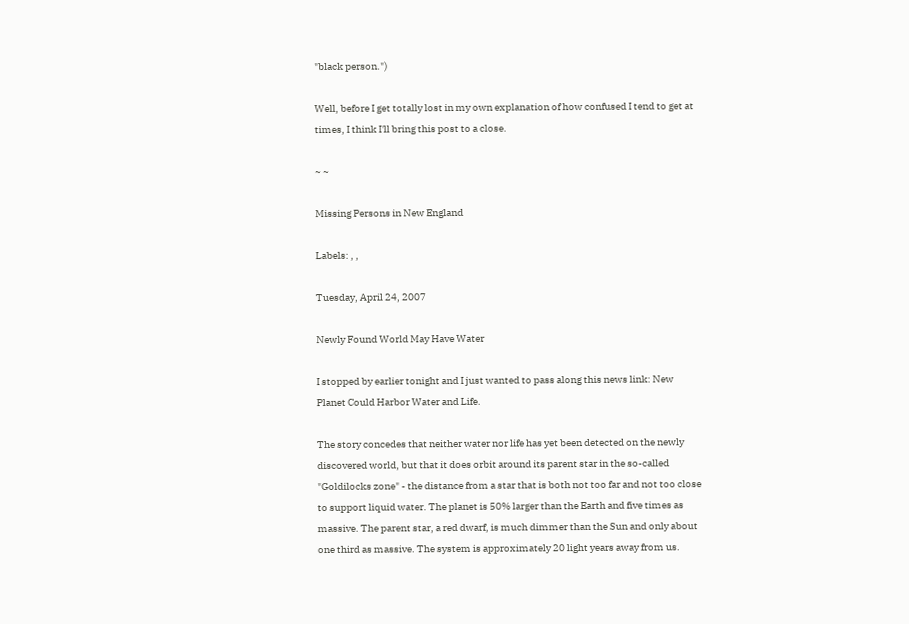"black person.")

Well, before I get totally lost in my own explanation of how confused I tend to get at times, I think I'll bring this post to a close.

~ ~

Missing Persons in New England

Labels: , ,

Tuesday, April 24, 2007

Newly Found World May Have Water

I stopped by earlier tonight and I just wanted to pass along this news link: New Planet Could Harbor Water and Life.

The story concedes that neither water nor life has yet been detected on the newly discovered world, but that it does orbit around its parent star in the so-called "Goldilocks zone" - the distance from a star that is both not too far and not too close to support liquid water. The planet is 50% larger than the Earth and five times as massive. The parent star, a red dwarf, is much dimmer than the Sun and only about one third as massive. The system is approximately 20 light years away from us.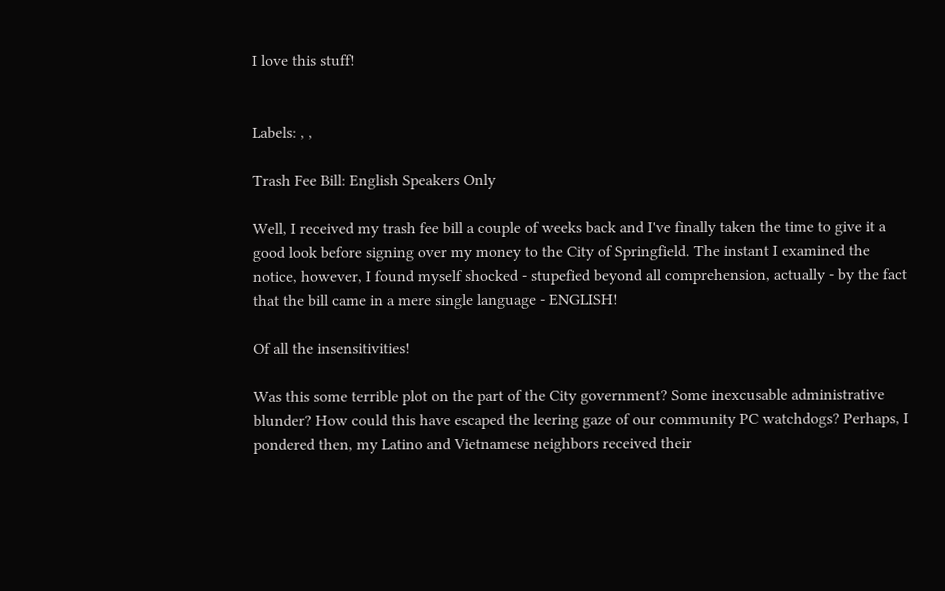I love this stuff!


Labels: , ,

Trash Fee Bill: English Speakers Only

Well, I received my trash fee bill a couple of weeks back and I've finally taken the time to give it a good look before signing over my money to the City of Springfield. The instant I examined the notice, however, I found myself shocked - stupefied beyond all comprehension, actually - by the fact that the bill came in a mere single language - ENGLISH!

Of all the insensitivities!

Was this some terrible plot on the part of the City government? Some inexcusable administrative blunder? How could this have escaped the leering gaze of our community PC watchdogs? Perhaps, I pondered then, my Latino and Vietnamese neighbors received their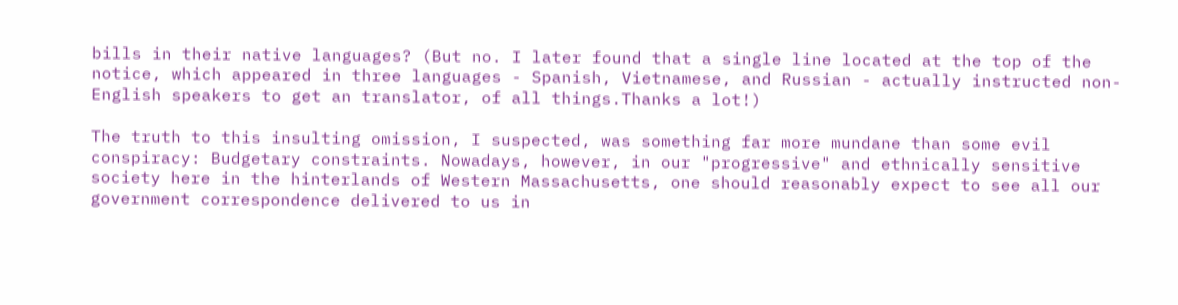bills in their native languages? (But no. I later found that a single line located at the top of the notice, which appeared in three languages - Spanish, Vietnamese, and Russian - actually instructed non-English speakers to get an translator, of all things.Thanks a lot!)

The truth to this insulting omission, I suspected, was something far more mundane than some evil conspiracy: Budgetary constraints. Nowadays, however, in our "progressive" and ethnically sensitive society here in the hinterlands of Western Massachusetts, one should reasonably expect to see all our government correspondence delivered to us in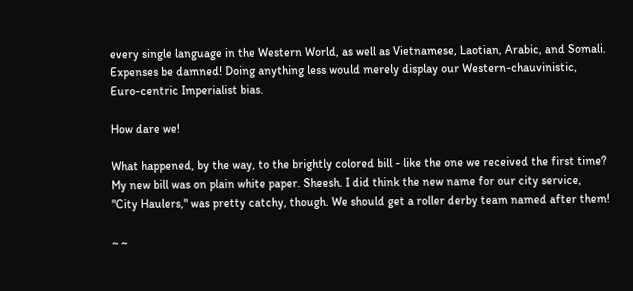every single language in the Western World, as well as Vietnamese, Laotian, Arabic, and Somali. Expenses be damned! Doing anything less would merely display our Western-chauvinistic, Euro-centric Imperialist bias.

How dare we!

What happened, by the way, to the brightly colored bill - like the one we received the first time? My new bill was on plain white paper. Sheesh. I did think the new name for our city service, "City Haulers," was pretty catchy, though. We should get a roller derby team named after them!

~ ~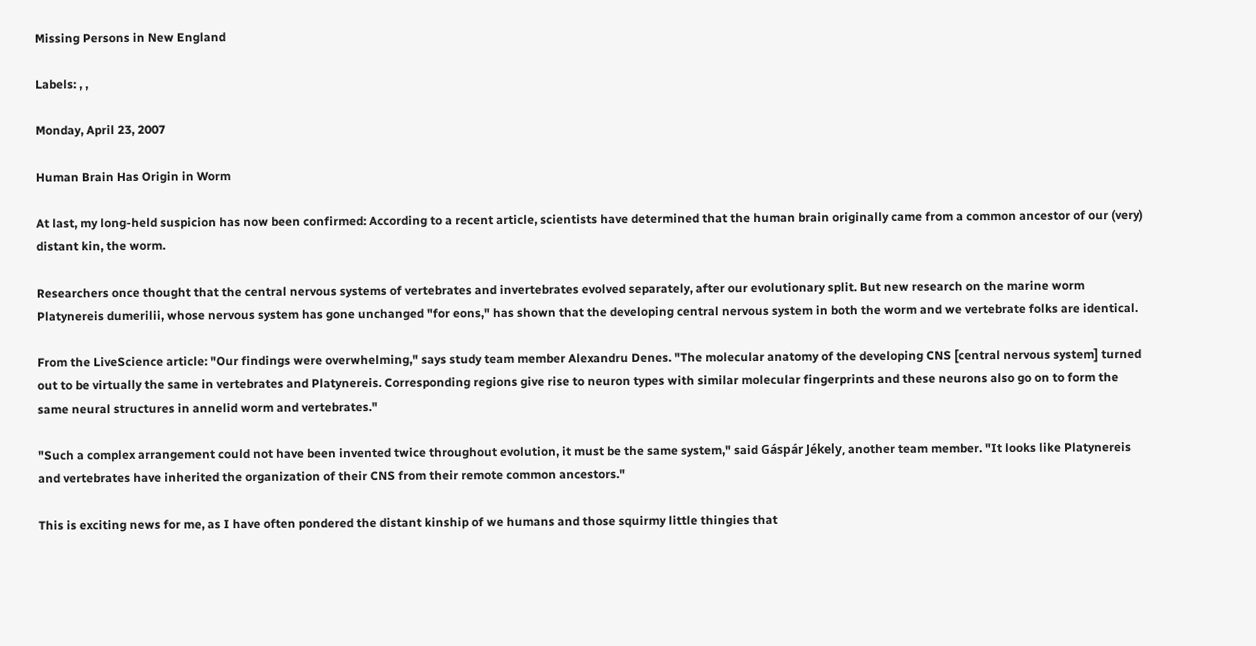Missing Persons in New England

Labels: , ,

Monday, April 23, 2007

Human Brain Has Origin in Worm

At last, my long-held suspicion has now been confirmed: According to a recent article, scientists have determined that the human brain originally came from a common ancestor of our (very) distant kin, the worm.

Researchers once thought that the central nervous systems of vertebrates and invertebrates evolved separately, after our evolutionary split. But new research on the marine worm Platynereis dumerilii, whose nervous system has gone unchanged "for eons," has shown that the developing central nervous system in both the worm and we vertebrate folks are identical.

From the LiveScience article: "Our findings were overwhelming," says study team member Alexandru Denes. "The molecular anatomy of the developing CNS [central nervous system] turned out to be virtually the same in vertebrates and Platynereis. Corresponding regions give rise to neuron types with similar molecular fingerprints and these neurons also go on to form the same neural structures in annelid worm and vertebrates."

"Such a complex arrangement could not have been invented twice throughout evolution, it must be the same system," said Gáspár Jékely, another team member. "It looks like Platynereis and vertebrates have inherited the organization of their CNS from their remote common ancestors."

This is exciting news for me, as I have often pondered the distant kinship of we humans and those squirmy little thingies that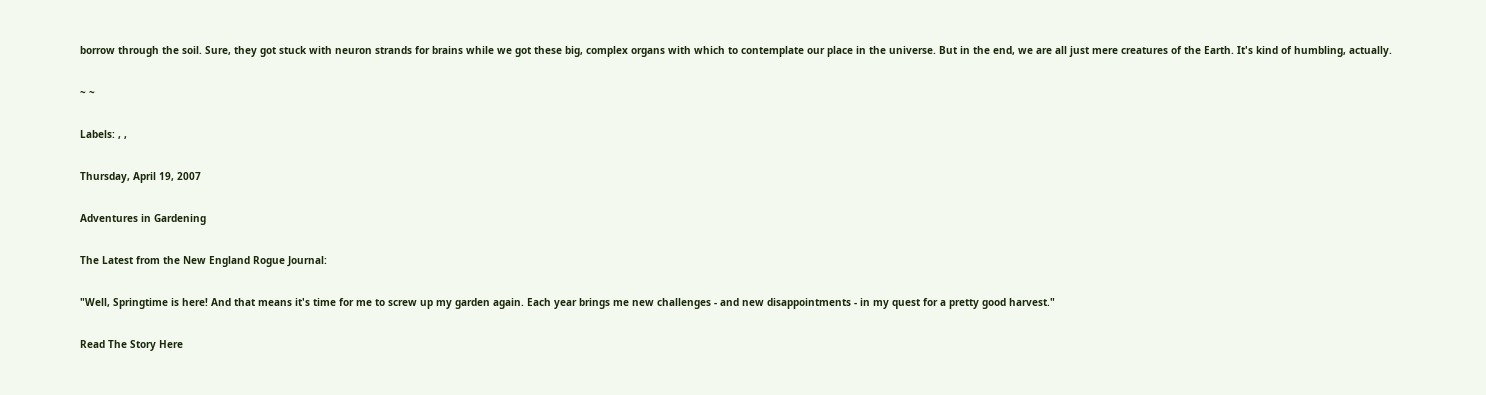borrow through the soil. Sure, they got stuck with neuron strands for brains while we got these big, complex organs with which to contemplate our place in the universe. But in the end, we are all just mere creatures of the Earth. It's kind of humbling, actually.

~ ~

Labels: , ,

Thursday, April 19, 2007

Adventures in Gardening

The Latest from the New England Rogue Journal:

"Well, Springtime is here! And that means it's time for me to screw up my garden again. Each year brings me new challenges - and new disappointments - in my quest for a pretty good harvest."

Read The Story Here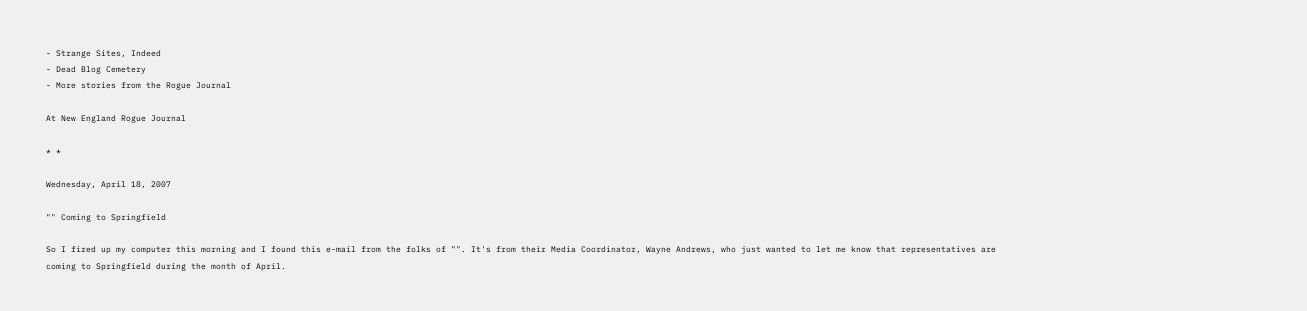- Strange Sites, Indeed
- Dead Blog Cemetery
- More stories from the Rogue Journal

At New England Rogue Journal

* *

Wednesday, April 18, 2007

"" Coming to Springfield

So I fired up my computer this morning and I found this e-mail from the folks of "". It's from their Media Coordinator, Wayne Andrews, who just wanted to let me know that representatives are coming to Springfield during the month of April.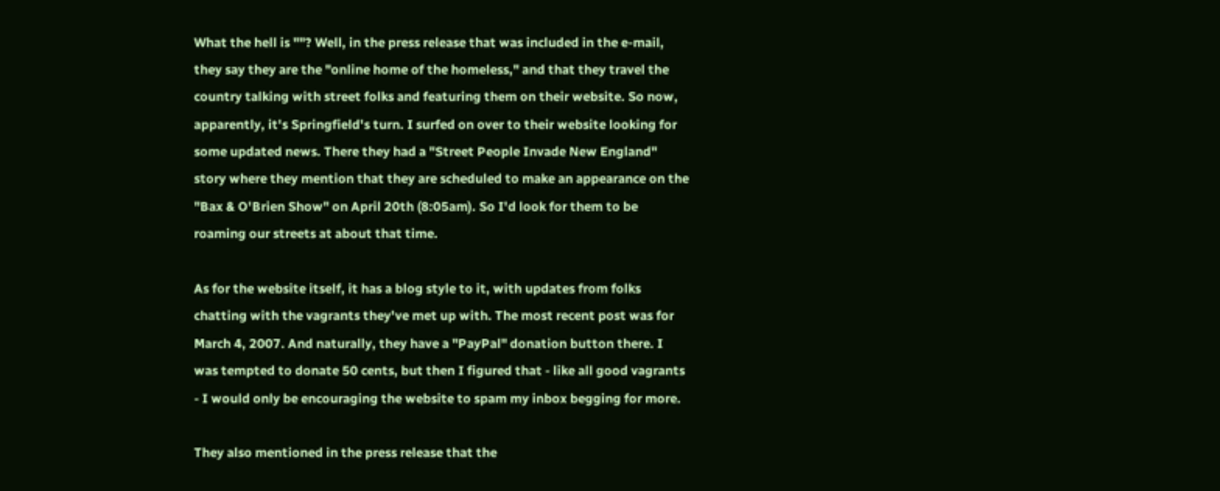What the hell is ""? Well, in the press release that was included in the e-mail, they say they are the "online home of the homeless," and that they travel the country talking with street folks and featuring them on their website. So now, apparently, it's Springfield's turn. I surfed on over to their website looking for some updated news. There they had a "Street People Invade New England" story where they mention that they are scheduled to make an appearance on the "Bax & O'Brien Show" on April 20th (8:05am). So I'd look for them to be roaming our streets at about that time.

As for the website itself, it has a blog style to it, with updates from folks chatting with the vagrants they've met up with. The most recent post was for March 4, 2007. And naturally, they have a "PayPal" donation button there. I was tempted to donate 50 cents, but then I figured that - like all good vagrants - I would only be encouraging the website to spam my inbox begging for more.

They also mentioned in the press release that the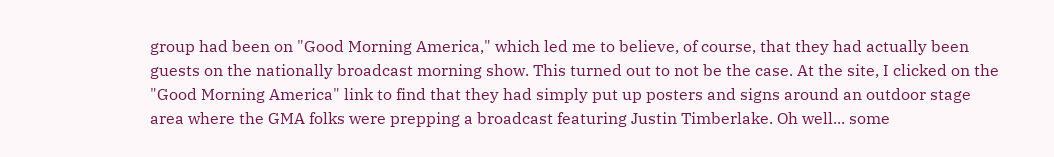group had been on "Good Morning America," which led me to believe, of course, that they had actually been guests on the nationally broadcast morning show. This turned out to not be the case. At the site, I clicked on the "Good Morning America" link to find that they had simply put up posters and signs around an outdoor stage area where the GMA folks were prepping a broadcast featuring Justin Timberlake. Oh well... some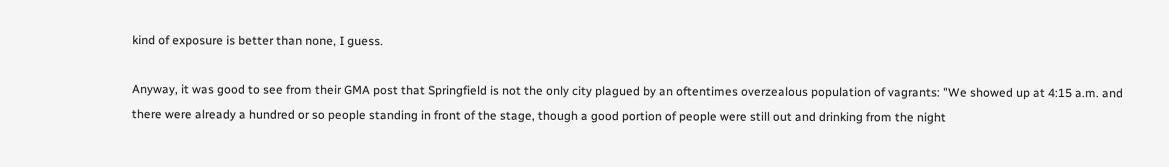kind of exposure is better than none, I guess.

Anyway, it was good to see from their GMA post that Springfield is not the only city plagued by an oftentimes overzealous population of vagrants: "We showed up at 4:15 a.m. and there were already a hundred or so people standing in front of the stage, though a good portion of people were still out and drinking from the night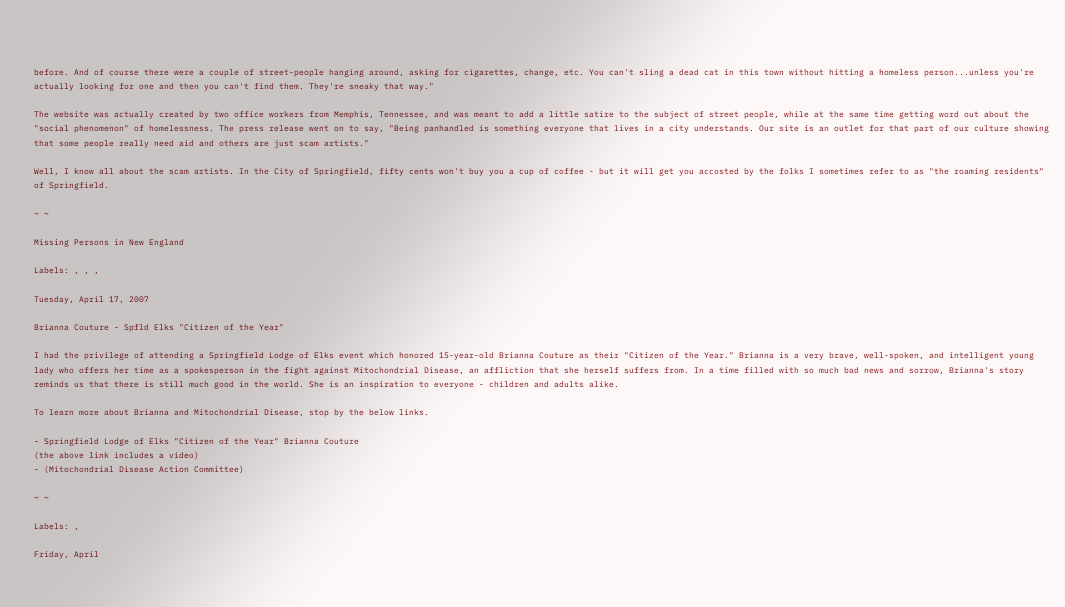before. And of course there were a couple of street-people hanging around, asking for cigarettes, change, etc. You can't sling a dead cat in this town without hitting a homeless person...unless you're actually looking for one and then you can't find them. They're sneaky that way."

The website was actually created by two office workers from Memphis, Tennessee, and was meant to add a little satire to the subject of street people, while at the same time getting word out about the "social phenomenon" of homelessness. The press release went on to say, "Being panhandled is something everyone that lives in a city understands. Our site is an outlet for that part of our culture showing that some people really need aid and others are just scam artists."

Well, I know all about the scam artists. In the City of Springfield, fifty cents won't buy you a cup of coffee - but it will get you accosted by the folks I sometimes refer to as "the roaming residents" of Springfield.

~ ~

Missing Persons in New England

Labels: , , ,

Tuesday, April 17, 2007

Brianna Couture - Spfld Elks "Citizen of the Year"

I had the privilege of attending a Springfield Lodge of Elks event which honored 15-year-old Brianna Couture as their "Citizen of the Year." Brianna is a very brave, well-spoken, and intelligent young lady who offers her time as a spokesperson in the fight against Mitochondrial Disease, an affliction that she herself suffers from. In a time filled with so much bad news and sorrow, Brianna's story reminds us that there is still much good in the world. She is an inspiration to everyone - children and adults alike.

To learn more about Brianna and Mitochondrial Disease, stop by the below links.

- Springfield Lodge of Elks "Citizen of the Year" Brianna Couture
(the above link includes a video)
- (Mitochondrial Disease Action Committee)

~ ~

Labels: ,

Friday, April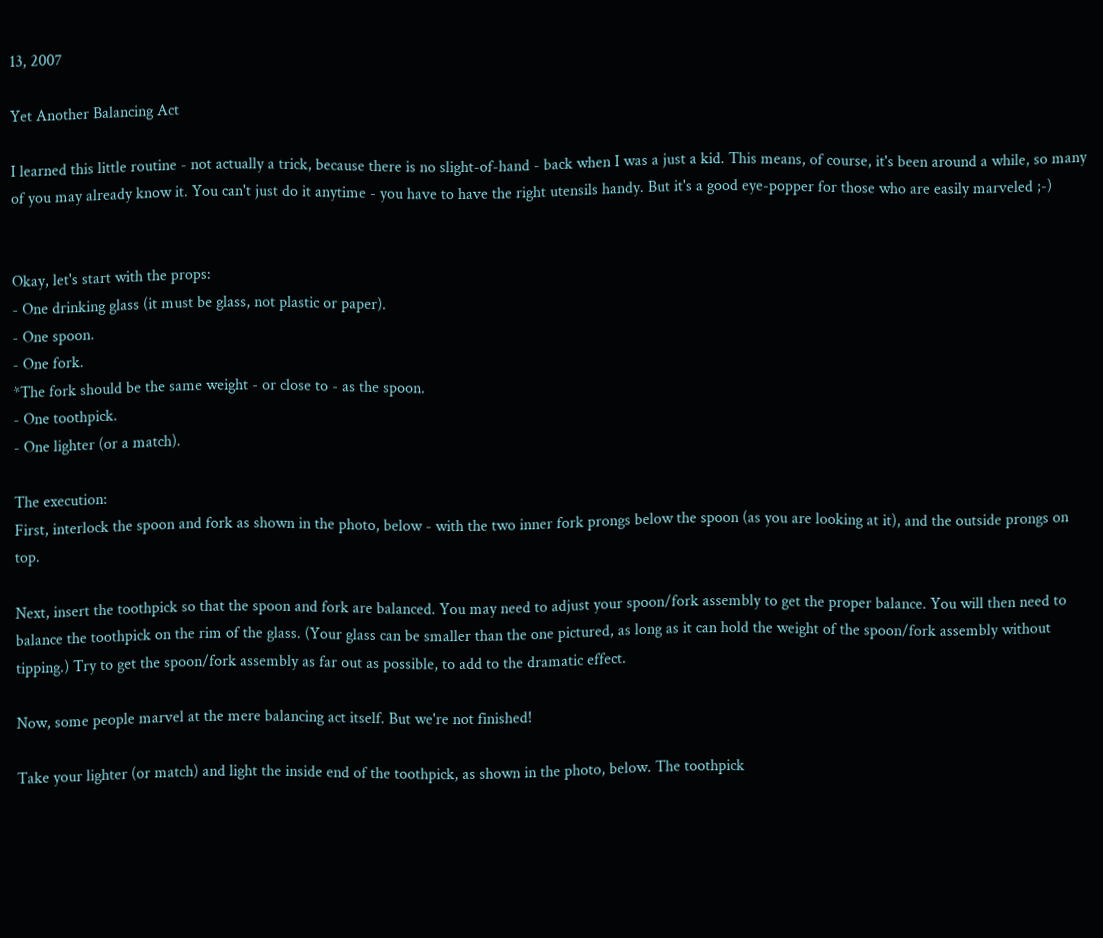13, 2007

Yet Another Balancing Act

I learned this little routine - not actually a trick, because there is no slight-of-hand - back when I was a just a kid. This means, of course, it's been around a while, so many of you may already know it. You can't just do it anytime - you have to have the right utensils handy. But it's a good eye-popper for those who are easily marveled ;-)


Okay, let's start with the props:
- One drinking glass (it must be glass, not plastic or paper).
- One spoon.
- One fork.
*The fork should be the same weight - or close to - as the spoon.
- One toothpick.
- One lighter (or a match).

The execution:
First, interlock the spoon and fork as shown in the photo, below - with the two inner fork prongs below the spoon (as you are looking at it), and the outside prongs on top.

Next, insert the toothpick so that the spoon and fork are balanced. You may need to adjust your spoon/fork assembly to get the proper balance. You will then need to balance the toothpick on the rim of the glass. (Your glass can be smaller than the one pictured, as long as it can hold the weight of the spoon/fork assembly without tipping.) Try to get the spoon/fork assembly as far out as possible, to add to the dramatic effect.

Now, some people marvel at the mere balancing act itself. But we're not finished!

Take your lighter (or match) and light the inside end of the toothpick, as shown in the photo, below. The toothpick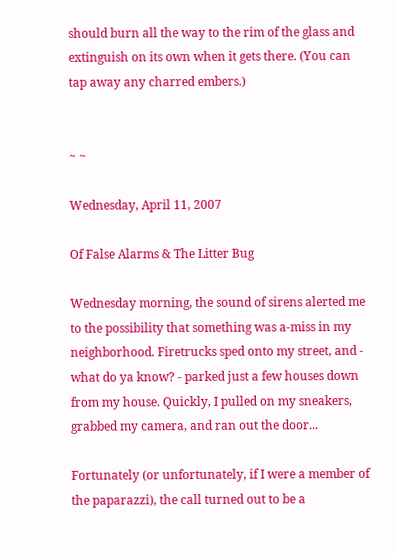should burn all the way to the rim of the glass and extinguish on its own when it gets there. (You can tap away any charred embers.)


~ ~

Wednesday, April 11, 2007

Of False Alarms & The Litter Bug

Wednesday morning, the sound of sirens alerted me to the possibility that something was a-miss in my neighborhood. Firetrucks sped onto my street, and - what do ya know? - parked just a few houses down from my house. Quickly, I pulled on my sneakers, grabbed my camera, and ran out the door...

Fortunately (or unfortunately, if I were a member of the paparazzi), the call turned out to be a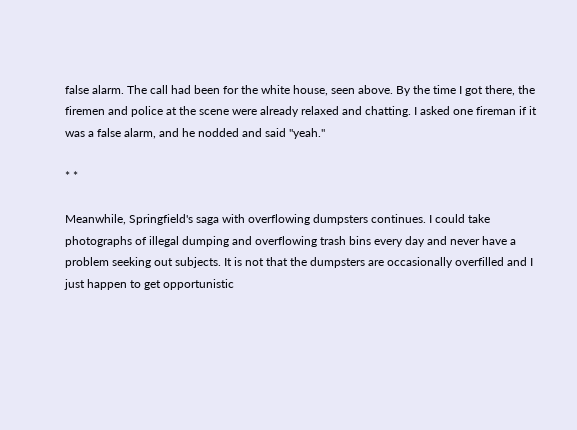false alarm. The call had been for the white house, seen above. By the time I got there, the firemen and police at the scene were already relaxed and chatting. I asked one fireman if it was a false alarm, and he nodded and said "yeah."

* *

Meanwhile, Springfield's saga with overflowing dumpsters continues. I could take photographs of illegal dumping and overflowing trash bins every day and never have a problem seeking out subjects. It is not that the dumpsters are occasionally overfilled and I just happen to get opportunistic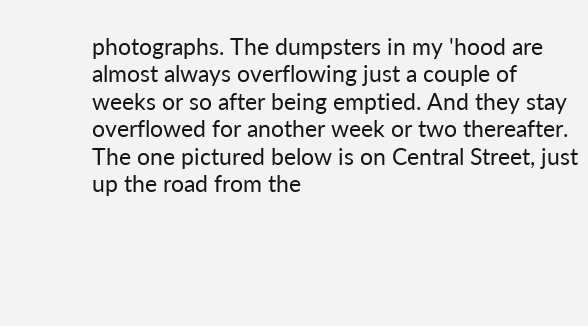photographs. The dumpsters in my 'hood are almost always overflowing just a couple of weeks or so after being emptied. And they stay overflowed for another week or two thereafter. The one pictured below is on Central Street, just up the road from the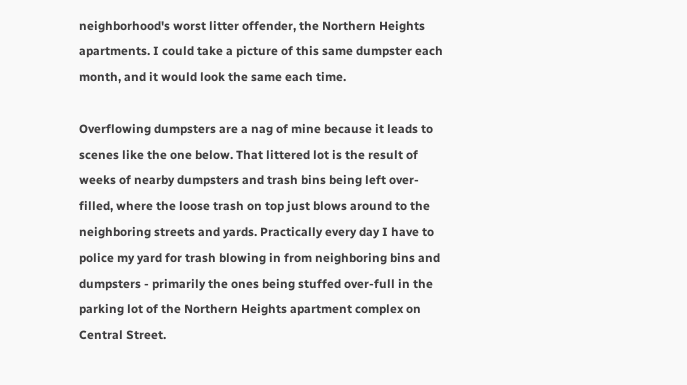neighborhood's worst litter offender, the Northern Heights apartments. I could take a picture of this same dumpster each month, and it would look the same each time.

Overflowing dumpsters are a nag of mine because it leads to scenes like the one below. That littered lot is the result of weeks of nearby dumpsters and trash bins being left over-filled, where the loose trash on top just blows around to the neighboring streets and yards. Practically every day I have to police my yard for trash blowing in from neighboring bins and dumpsters - primarily the ones being stuffed over-full in the parking lot of the Northern Heights apartment complex on Central Street.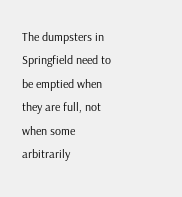The dumpsters in Springfield need to be emptied when they are full, not when some arbitrarily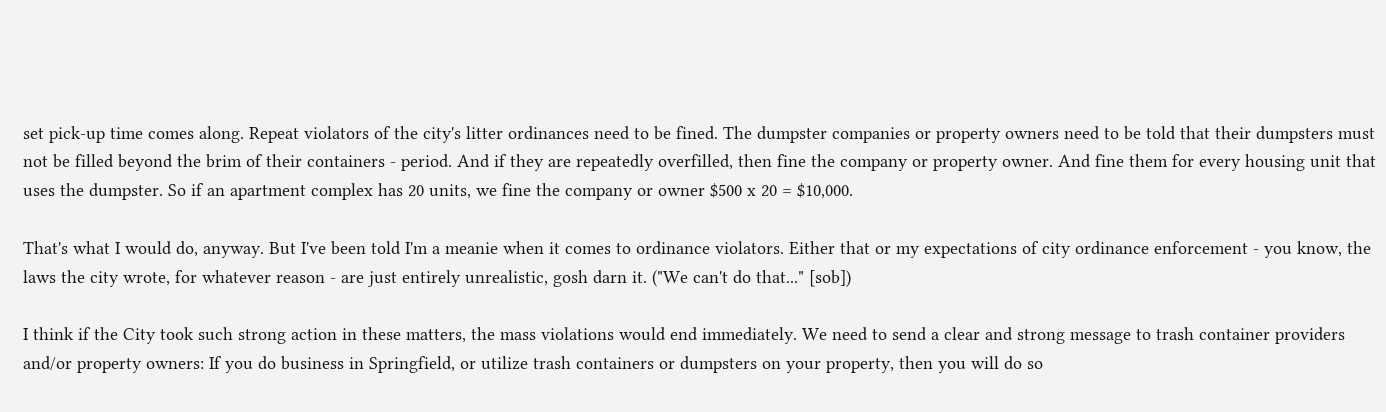set pick-up time comes along. Repeat violators of the city's litter ordinances need to be fined. The dumpster companies or property owners need to be told that their dumpsters must not be filled beyond the brim of their containers - period. And if they are repeatedly overfilled, then fine the company or property owner. And fine them for every housing unit that uses the dumpster. So if an apartment complex has 20 units, we fine the company or owner $500 x 20 = $10,000.

That's what I would do, anyway. But I've been told I'm a meanie when it comes to ordinance violators. Either that or my expectations of city ordinance enforcement - you know, the laws the city wrote, for whatever reason - are just entirely unrealistic, gosh darn it. ("We can't do that..." [sob])

I think if the City took such strong action in these matters, the mass violations would end immediately. We need to send a clear and strong message to trash container providers and/or property owners: If you do business in Springfield, or utilize trash containers or dumpsters on your property, then you will do so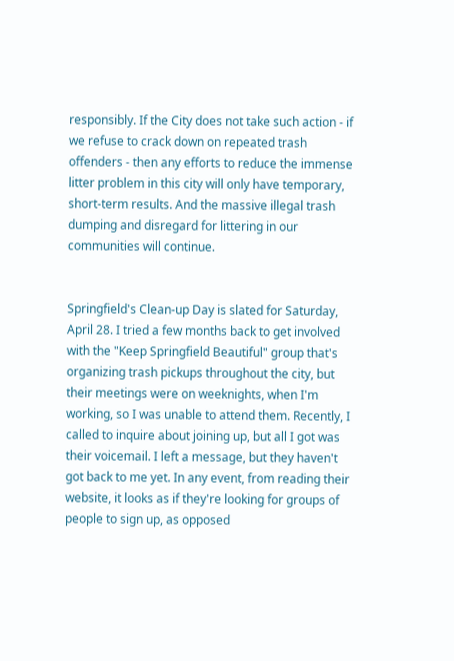responsibly. If the City does not take such action - if we refuse to crack down on repeated trash offenders - then any efforts to reduce the immense litter problem in this city will only have temporary, short-term results. And the massive illegal trash dumping and disregard for littering in our communities will continue.


Springfield's Clean-up Day is slated for Saturday, April 28. I tried a few months back to get involved with the "Keep Springfield Beautiful" group that's organizing trash pickups throughout the city, but their meetings were on weeknights, when I'm working, so I was unable to attend them. Recently, I called to inquire about joining up, but all I got was their voicemail. I left a message, but they haven't got back to me yet. In any event, from reading their website, it looks as if they're looking for groups of people to sign up, as opposed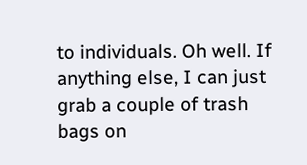to individuals. Oh well. If anything else, I can just grab a couple of trash bags on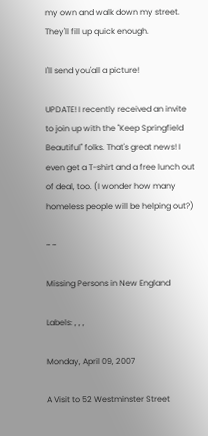my own and walk down my street. They'll fill up quick enough.

I'll send you'all a picture!

UPDATE! I recently received an invite to join up with the "Keep Springfield Beautiful" folks. That's great news! I even get a T-shirt and a free lunch out of deal, too. (I wonder how many homeless people will be helping out?)

~ ~

Missing Persons in New England

Labels: , , ,

Monday, April 09, 2007

A Visit to 52 Westminster Street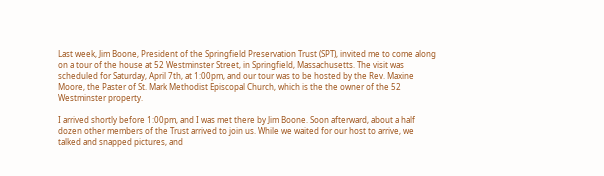Last week, Jim Boone, President of the Springfield Preservation Trust (SPT), invited me to come along on a tour of the house at 52 Westminster Street, in Springfield, Massachusetts. The visit was scheduled for Saturday, April 7th, at 1:00pm, and our tour was to be hosted by the Rev. Maxine Moore, the Paster of St. Mark Methodist Episcopal Church, which is the the owner of the 52 Westminster property.

I arrived shortly before 1:00pm, and I was met there by Jim Boone. Soon afterward, about a half dozen other members of the Trust arrived to join us. While we waited for our host to arrive, we talked and snapped pictures, and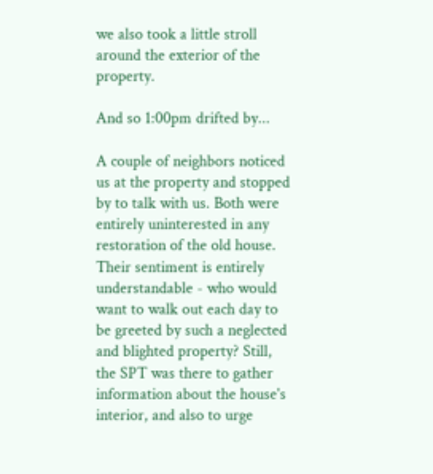we also took a little stroll around the exterior of the property.

And so 1:00pm drifted by...

A couple of neighbors noticed us at the property and stopped by to talk with us. Both were entirely uninterested in any restoration of the old house. Their sentiment is entirely understandable - who would want to walk out each day to be greeted by such a neglected and blighted property? Still, the SPT was there to gather information about the house's interior, and also to urge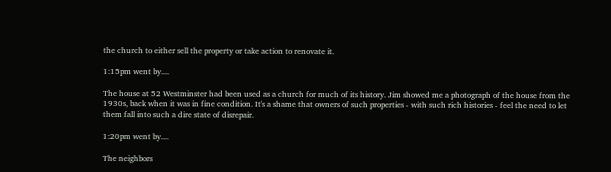the church to either sell the property or take action to renovate it.

1:15pm went by....

The house at 52 Westminster had been used as a church for much of its history. Jim showed me a photograph of the house from the 1930s, back when it was in fine condition. It's a shame that owners of such properties - with such rich histories - feel the need to let them fall into such a dire state of disrepair.

1:20pm went by....

The neighbors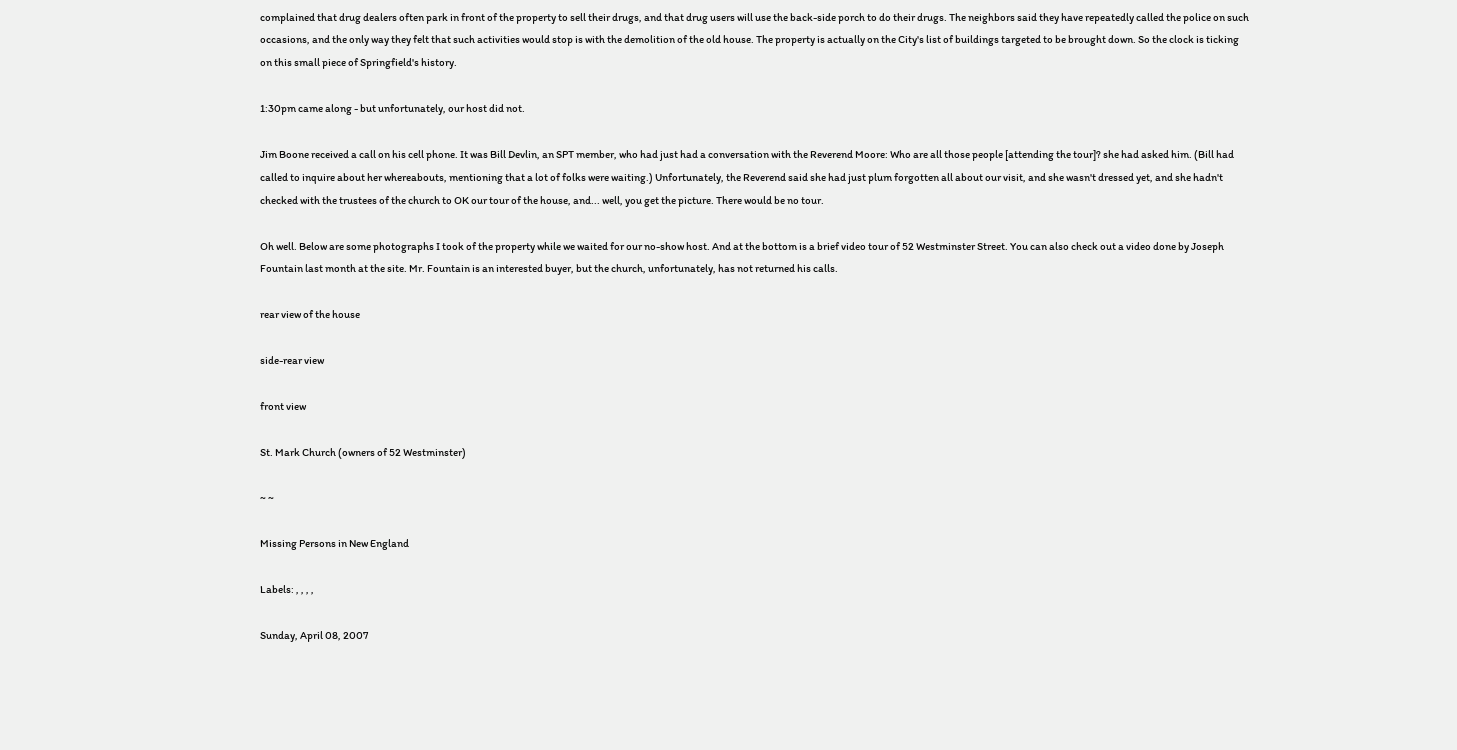complained that drug dealers often park in front of the property to sell their drugs, and that drug users will use the back-side porch to do their drugs. The neighbors said they have repeatedly called the police on such occasions, and the only way they felt that such activities would stop is with the demolition of the old house. The property is actually on the City's list of buildings targeted to be brought down. So the clock is ticking on this small piece of Springfield's history.

1:30pm came along - but unfortunately, our host did not.

Jim Boone received a call on his cell phone. It was Bill Devlin, an SPT member, who had just had a conversation with the Reverend Moore: Who are all those people [attending the tour]? she had asked him. (Bill had called to inquire about her whereabouts, mentioning that a lot of folks were waiting.) Unfortunately, the Reverend said she had just plum forgotten all about our visit, and she wasn't dressed yet, and she hadn't checked with the trustees of the church to OK our tour of the house, and... well, you get the picture. There would be no tour.

Oh well. Below are some photographs I took of the property while we waited for our no-show host. And at the bottom is a brief video tour of 52 Westminster Street. You can also check out a video done by Joseph Fountain last month at the site. Mr. Fountain is an interested buyer, but the church, unfortunately, has not returned his calls.

rear view of the house

side-rear view

front view

St. Mark Church (owners of 52 Westminster)

~ ~

Missing Persons in New England

Labels: , , , ,

Sunday, April 08, 2007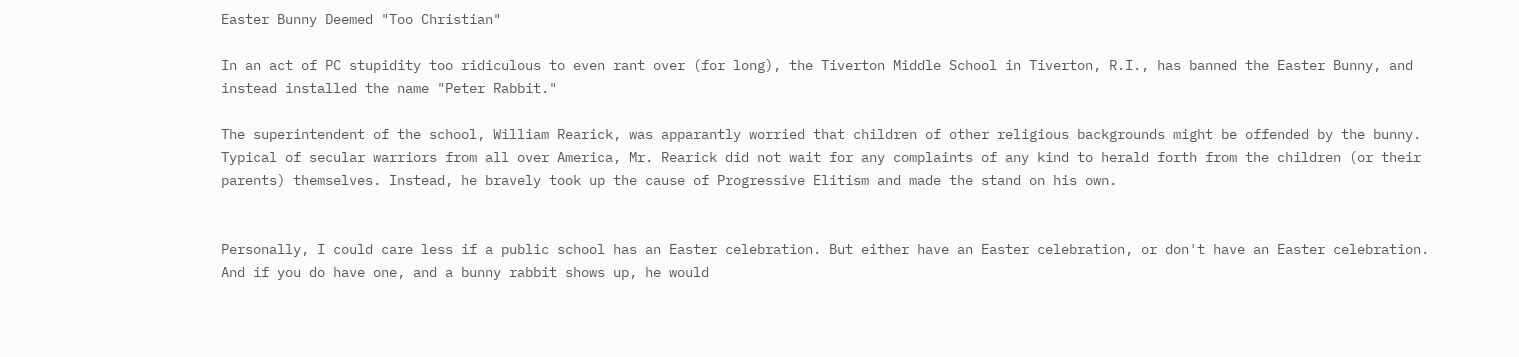Easter Bunny Deemed "Too Christian"

In an act of PC stupidity too ridiculous to even rant over (for long), the Tiverton Middle School in Tiverton, R.I., has banned the Easter Bunny, and instead installed the name "Peter Rabbit."

The superintendent of the school, William Rearick, was apparantly worried that children of other religious backgrounds might be offended by the bunny. Typical of secular warriors from all over America, Mr. Rearick did not wait for any complaints of any kind to herald forth from the children (or their parents) themselves. Instead, he bravely took up the cause of Progressive Elitism and made the stand on his own.


Personally, I could care less if a public school has an Easter celebration. But either have an Easter celebration, or don't have an Easter celebration. And if you do have one, and a bunny rabbit shows up, he would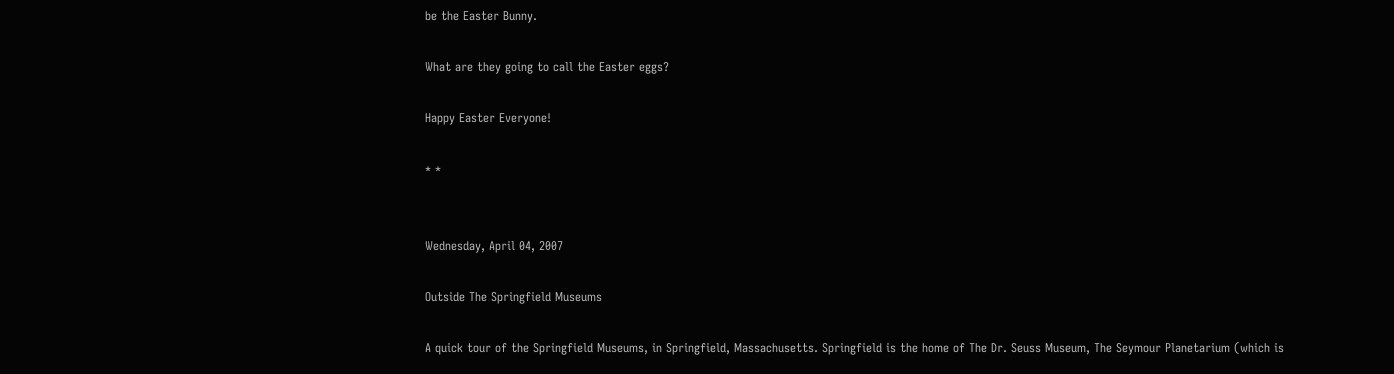be the Easter Bunny.

What are they going to call the Easter eggs?

Happy Easter Everyone!

* *


Wednesday, April 04, 2007

Outside The Springfield Museums

A quick tour of the Springfield Museums, in Springfield, Massachusetts. Springfield is the home of The Dr. Seuss Museum, The Seymour Planetarium (which is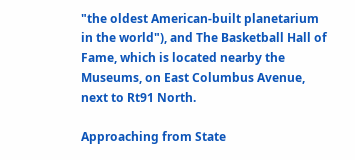"the oldest American-built planetarium in the world"), and The Basketball Hall of Fame, which is located nearby the Museums, on East Columbus Avenue, next to Rt91 North.

Approaching from State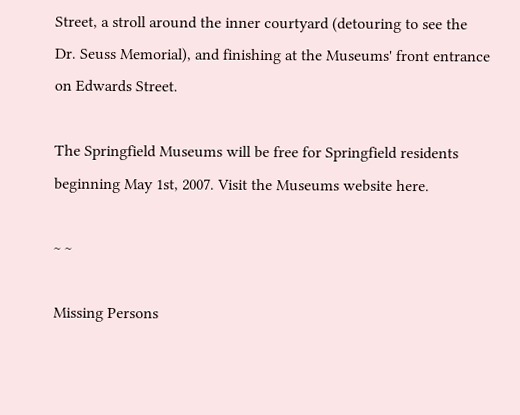Street, a stroll around the inner courtyard (detouring to see the Dr. Seuss Memorial), and finishing at the Museums' front entrance on Edwards Street.

The Springfield Museums will be free for Springfield residents beginning May 1st, 2007. Visit the Museums website here.

~ ~

Missing Persons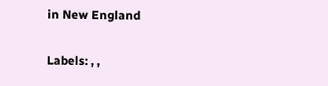in New England

Labels: , ,